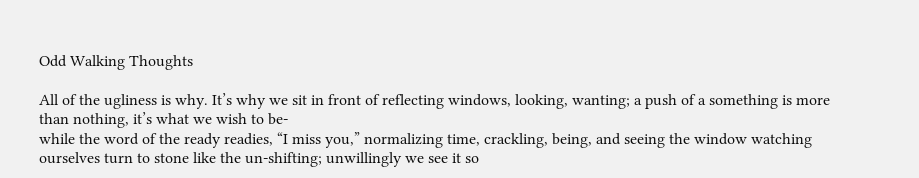Odd Walking Thoughts

All of the ugliness is why. It’s why we sit in front of reflecting windows, looking, wanting; a push of a something is more than nothing, it’s what we wish to be-
while the word of the ready readies, “I miss you,” normalizing time, crackling, being, and seeing the window watching ourselves turn to stone like the un-shifting; unwillingly we see it so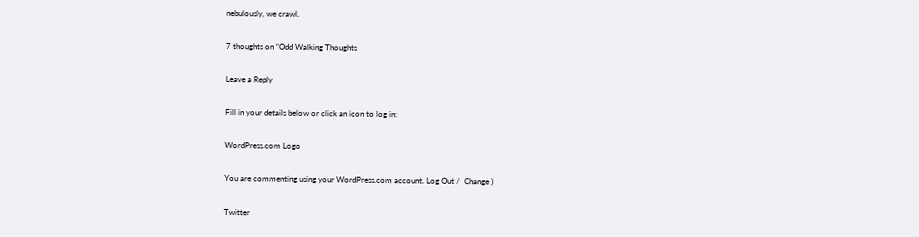nebulously, we crawl.

7 thoughts on “Odd Walking Thoughts

Leave a Reply

Fill in your details below or click an icon to log in:

WordPress.com Logo

You are commenting using your WordPress.com account. Log Out /  Change )

Twitter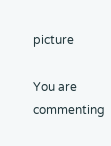picture

You are commenting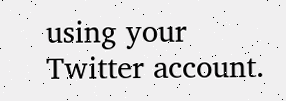using your Twitter account.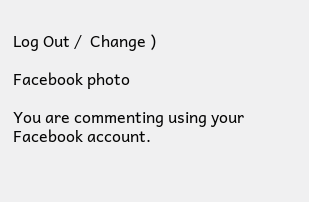Log Out /  Change )

Facebook photo

You are commenting using your Facebook account.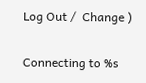Log Out /  Change )

Connecting to %s